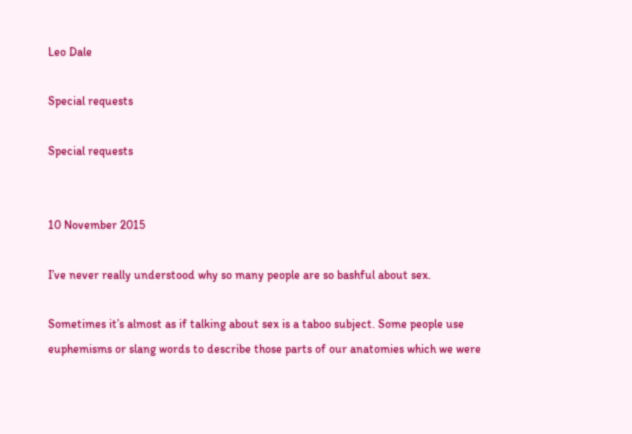Leo Dale

Special requests

Special requests


10 November 2015

I’ve never really understood why so many people are so bashful about sex.

Sometimes it’s almost as if talking about sex is a taboo subject. Some people use euphemisms or slang words to describe those parts of our anatomies which we were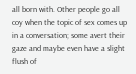all born with. Other people go all coy when the topic of sex comes up in a conversation; some avert their gaze and maybe even have a slight flush of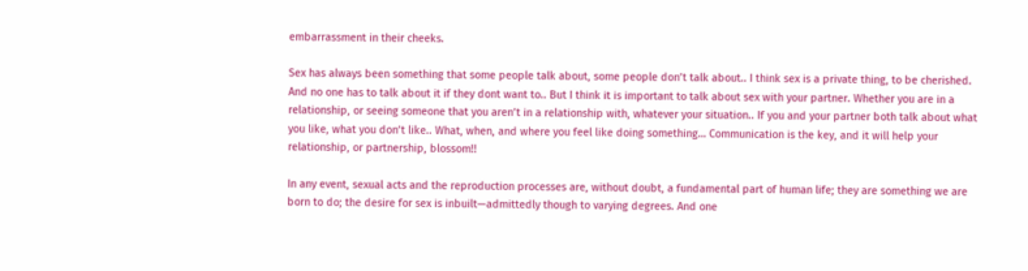embarrassment in their cheeks.

Sex has always been something that some people talk about, some people don’t talk about.. I think sex is a private thing, to be cherished. And no one has to talk about it if they dont want to.. But I think it is important to talk about sex with your partner. Whether you are in a relationship, or seeing someone that you aren’t in a relationship with, whatever your situation.. If you and your partner both talk about what you like, what you don’t like.. What, when, and where you feel like doing something… Communication is the key, and it will help your relationship, or partnership, blossom!!

In any event, sexual acts and the reproduction processes are, without doubt, a fundamental part of human life; they are something we are born to do; the desire for sex is inbuilt—admittedly though to varying degrees. And one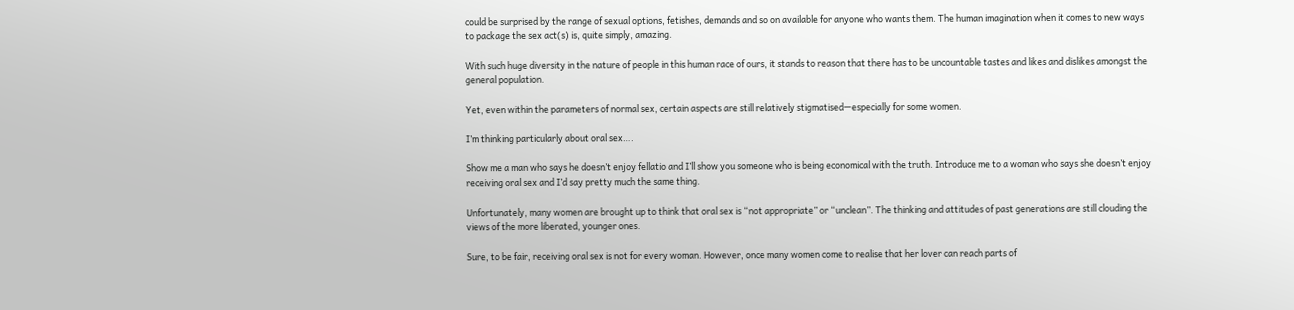could be surprised by the range of sexual options, fetishes, demands and so on available for anyone who wants them. The human imagination when it comes to new ways to package the sex act(s) is, quite simply, amazing.

With such huge diversity in the nature of people in this human race of ours, it stands to reason that there has to be uncountable tastes and likes and dislikes amongst the general population.

Yet, even within the parameters of normal sex, certain aspects are still relatively stigmatised—especially for some women.

I’m thinking particularly about oral sex….

Show me a man who says he doesn’t enjoy fellatio and I’ll show you someone who is being economical with the truth. Introduce me to a woman who says she doesn’t enjoy receiving oral sex and I’d say pretty much the same thing.

Unfortunately, many women are brought up to think that oral sex is “not appropriate” or “unclean”. The thinking and attitudes of past generations are still clouding the views of the more liberated, younger ones.

Sure, to be fair, receiving oral sex is not for every woman. However, once many women come to realise that her lover can reach parts of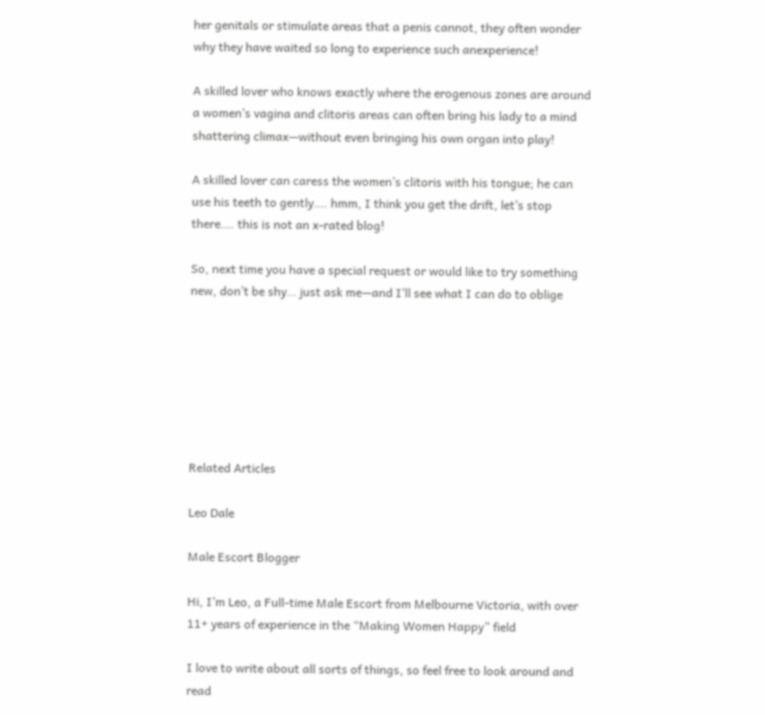her genitals or stimulate areas that a penis cannot, they often wonder why they have waited so long to experience such anexperience!

A skilled lover who knows exactly where the erogenous zones are around a women’s vagina and clitoris areas can often bring his lady to a mind shattering climax—without even bringing his own organ into play!

A skilled lover can caress the women’s clitoris with his tongue; he can use his teeth to gently…. hmm, I think you get the drift, let’s stop there…. this is not an x-rated blog!

So, next time you have a special request or would like to try something new, don’t be shy… just ask me—and I’ll see what I can do to oblige







Related Articles

Leo Dale

Male Escort Blogger

Hi, I’m Leo, a Full-time Male Escort from Melbourne Victoria, with over 11+ years of experience in the “Making Women Happy” field

I love to write about all sorts of things, so feel free to look around and read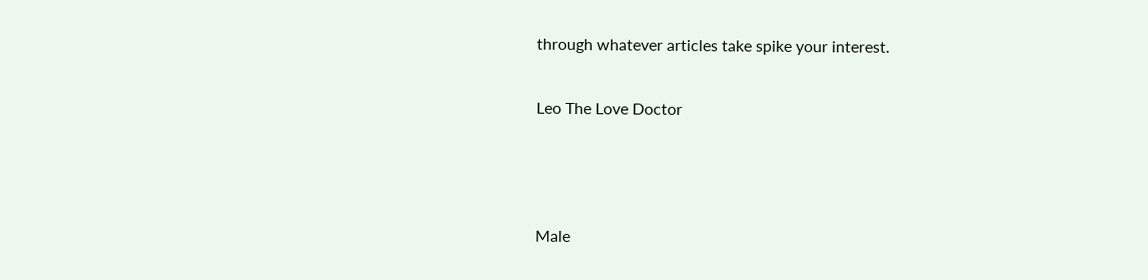through whatever articles take spike your interest.

Leo The Love Doctor



Male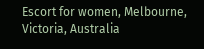Escort for women, Melbourne, Victoria, Australia